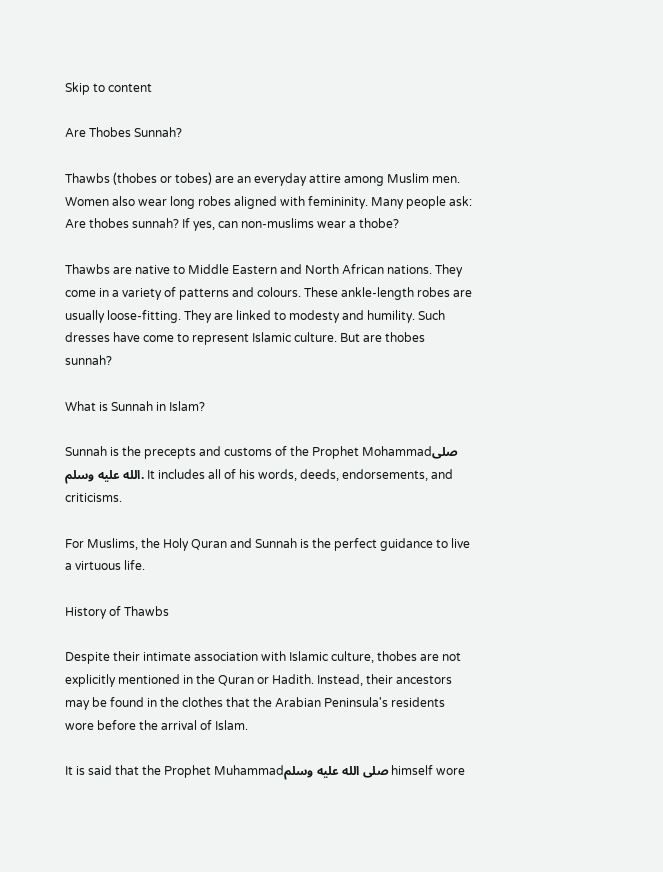Skip to content

Are Thobes Sunnah?

Thawbs (thobes or tobes) are an everyday attire among Muslim men. Women also wear long robes aligned with femininity. Many people ask: Are thobes sunnah? If yes, can non-muslims wear a thobe?

Thawbs are native to Middle Eastern and North African nations. They come in a variety of patterns and colours. These ankle-length robes are usually loose-fitting. They are linked to modesty and humility. Such dresses have come to represent Islamic culture. But are thobes sunnah?

What is Sunnah in Islam?

Sunnah is the precepts and customs of the Prophet Mohammadصلى الله عليه وسلم. It includes all of his words, deeds, endorsements, and criticisms.

For Muslims, the Holy Quran and Sunnah is the perfect guidance to live a virtuous life.

History of Thawbs

Despite their intimate association with Islamic culture, thobes are not explicitly mentioned in the Quran or Hadith. Instead, their ancestors may be found in the clothes that the Arabian Peninsula's residents wore before the arrival of Islam.

It is said that the Prophet Muhammadصلى الله عليه وسلم himself wore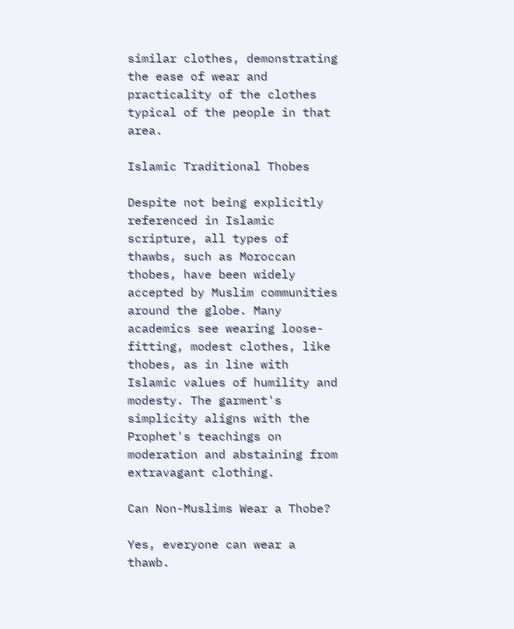similar clothes, demonstrating the ease of wear and practicality of the clothes typical of the people in that area.

Islamic Traditional Thobes

Despite not being explicitly referenced in Islamic scripture, all types of thawbs, such as Moroccan thobes, have been widely accepted by Muslim communities around the globe. Many academics see wearing loose-fitting, modest clothes, like thobes, as in line with Islamic values of humility and modesty. The garment's simplicity aligns with the Prophet's teachings on moderation and abstaining from extravagant clothing.

Can Non-Muslims Wear a Thobe?

Yes, everyone can wear a thawb.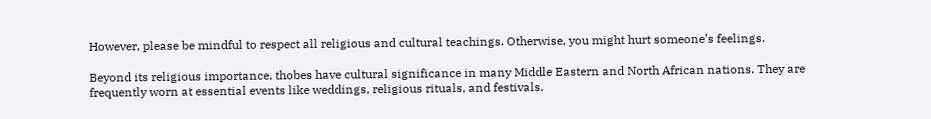However, please be mindful to respect all religious and cultural teachings. Otherwise, you might hurt someone’s feelings.

Beyond its religious importance, thobes have cultural significance in many Middle Eastern and North African nations. They are frequently worn at essential events like weddings, religious rituals, and festivals.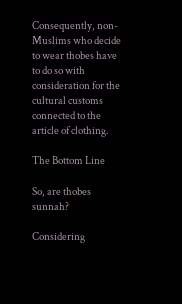Consequently, non-Muslims who decide to wear thobes have to do so with consideration for the cultural customs connected to the article of clothing.

The Bottom Line

So, are thobes sunnah?

Considering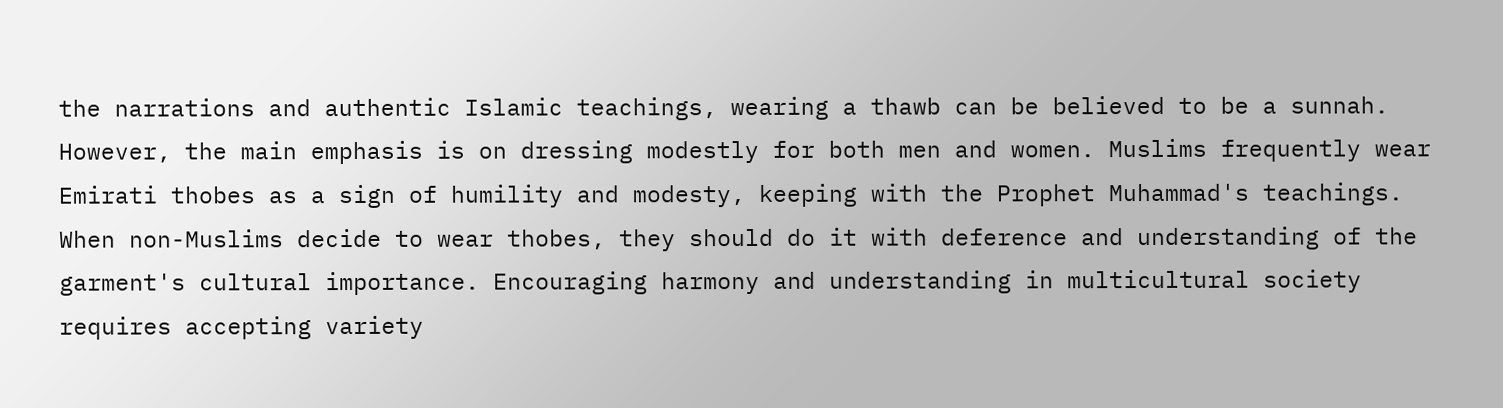the narrations and authentic Islamic teachings, wearing a thawb can be believed to be a sunnah. However, the main emphasis is on dressing modestly for both men and women. Muslims frequently wear Emirati thobes as a sign of humility and modesty, keeping with the Prophet Muhammad's teachings. When non-Muslims decide to wear thobes, they should do it with deference and understanding of the garment's cultural importance. Encouraging harmony and understanding in multicultural society requires accepting variety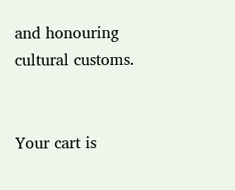and honouring cultural customs.


Your cart is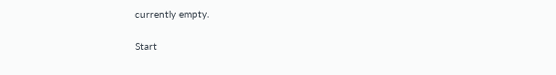currently empty.

Start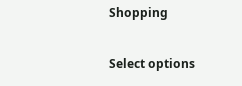Shopping

Select options